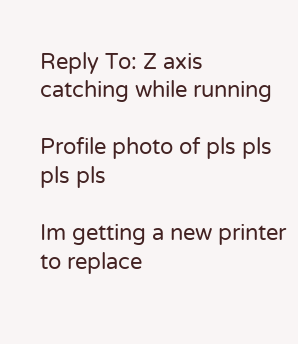Reply To: Z axis catching while running

Profile photo of pls pls
pls pls

Im getting a new printer to replace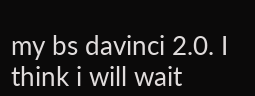my bs davinci 2.0. I think i will wait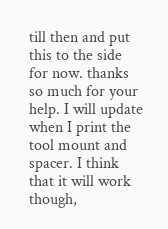till then and put this to the side for now. thanks so much for your help. I will update when I print the tool mount and spacer. I think that it will work though,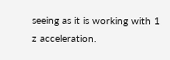seeing as it is working with 1 z acceleration.